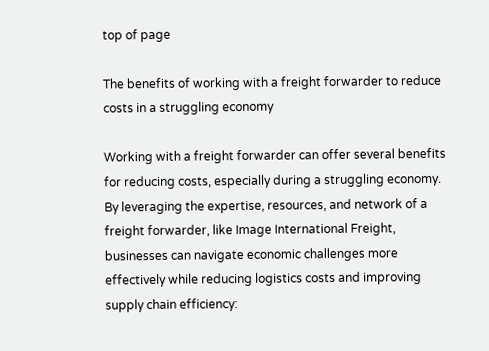top of page

The benefits of working with a freight forwarder to reduce costs in a struggling economy

Working with a freight forwarder can offer several benefits for reducing costs, especially during a struggling economy. By leveraging the expertise, resources, and network of a freight forwarder, like Image International Freight, businesses can navigate economic challenges more effectively while reducing logistics costs and improving supply chain efficiency: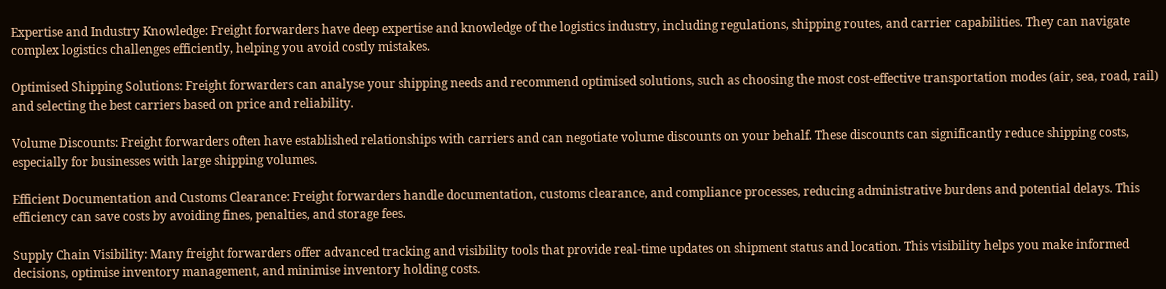Expertise and Industry Knowledge: Freight forwarders have deep expertise and knowledge of the logistics industry, including regulations, shipping routes, and carrier capabilities. They can navigate complex logistics challenges efficiently, helping you avoid costly mistakes.

Optimised Shipping Solutions: Freight forwarders can analyse your shipping needs and recommend optimised solutions, such as choosing the most cost-effective transportation modes (air, sea, road, rail) and selecting the best carriers based on price and reliability.

Volume Discounts: Freight forwarders often have established relationships with carriers and can negotiate volume discounts on your behalf. These discounts can significantly reduce shipping costs, especially for businesses with large shipping volumes.

Efficient Documentation and Customs Clearance: Freight forwarders handle documentation, customs clearance, and compliance processes, reducing administrative burdens and potential delays. This efficiency can save costs by avoiding fines, penalties, and storage fees.

Supply Chain Visibility: Many freight forwarders offer advanced tracking and visibility tools that provide real-time updates on shipment status and location. This visibility helps you make informed decisions, optimise inventory management, and minimise inventory holding costs.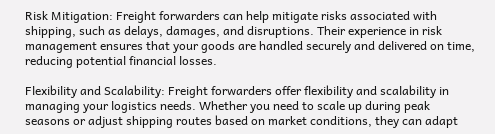Risk Mitigation: Freight forwarders can help mitigate risks associated with shipping, such as delays, damages, and disruptions. Their experience in risk management ensures that your goods are handled securely and delivered on time, reducing potential financial losses.

Flexibility and Scalability: Freight forwarders offer flexibility and scalability in managing your logistics needs. Whether you need to scale up during peak seasons or adjust shipping routes based on market conditions, they can adapt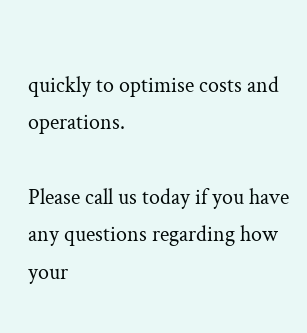quickly to optimise costs and operations.

Please call us today if you have any questions regarding how your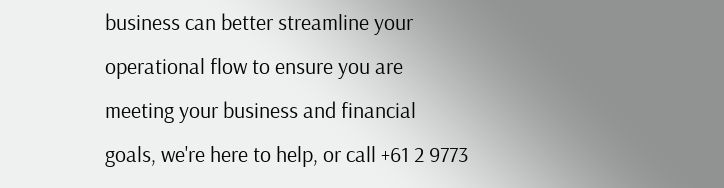business can better streamline your operational flow to ensure you are meeting your business and financial goals, we're here to help, or call +61 2 9773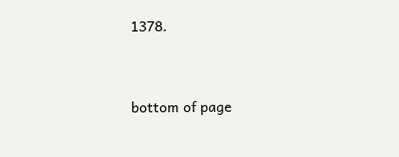1378.


bottom of page